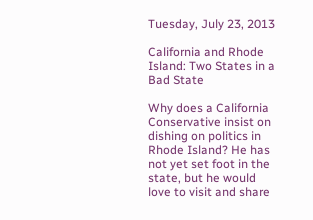Tuesday, July 23, 2013

California and Rhode Island: Two States in a Bad State

Why does a California Conservative insist on dishing on politics in Rhode Island? He has not yet set foot in the state, but he would love to visit and share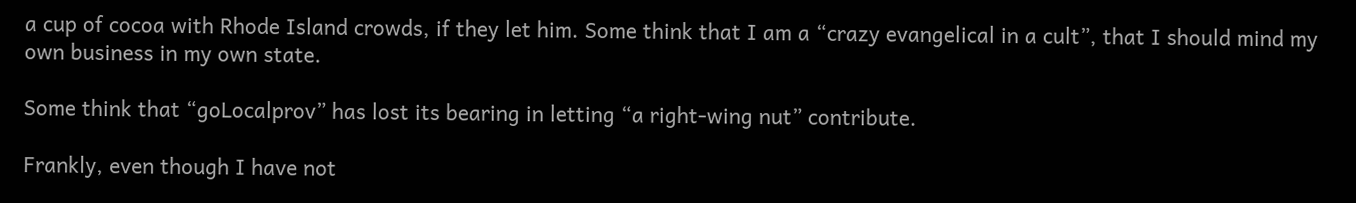a cup of cocoa with Rhode Island crowds, if they let him. Some think that I am a “crazy evangelical in a cult”, that I should mind my own business in my own state.

Some think that “goLocalprov” has lost its bearing in letting “a right-wing nut” contribute.

Frankly, even though I have not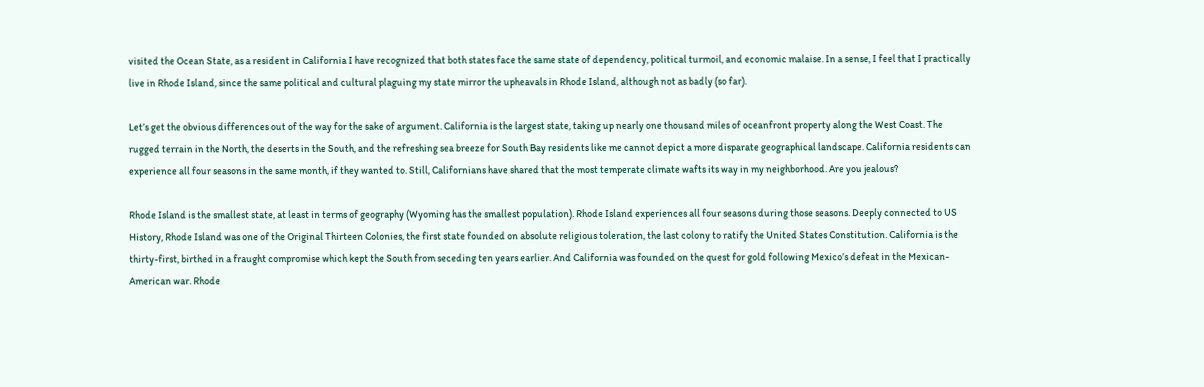visited the Ocean State, as a resident in California I have recognized that both states face the same state of dependency, political turmoil, and economic malaise. In a sense, I feel that I practically live in Rhode Island, since the same political and cultural plaguing my state mirror the upheavals in Rhode Island, although not as badly (so far).

Let’s get the obvious differences out of the way for the sake of argument. California is the largest state, taking up nearly one thousand miles of oceanfront property along the West Coast. The rugged terrain in the North, the deserts in the South, and the refreshing sea breeze for South Bay residents like me cannot depict a more disparate geographical landscape. California residents can experience all four seasons in the same month, if they wanted to. Still, Californians have shared that the most temperate climate wafts its way in my neighborhood. Are you jealous?

Rhode Island is the smallest state, at least in terms of geography (Wyoming has the smallest population). Rhode Island experiences all four seasons during those seasons. Deeply connected to US History, Rhode Island was one of the Original Thirteen Colonies, the first state founded on absolute religious toleration, the last colony to ratify the United States Constitution. California is the thirty-first, birthed in a fraught compromise which kept the South from seceding ten years earlier. And California was founded on the quest for gold following Mexico’s defeat in the Mexican-American war. Rhode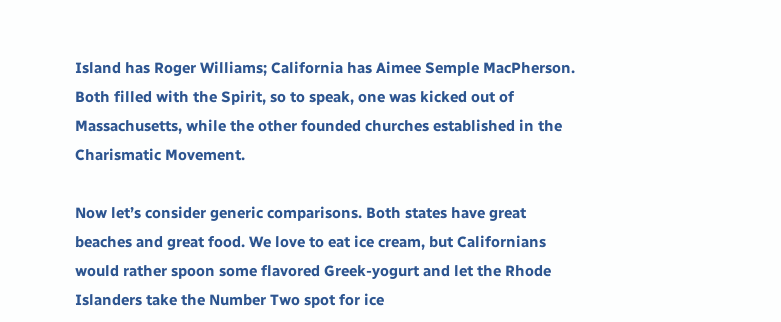Island has Roger Williams; California has Aimee Semple MacPherson. Both filled with the Spirit, so to speak, one was kicked out of Massachusetts, while the other founded churches established in the Charismatic Movement.

Now let’s consider generic comparisons. Both states have great beaches and great food. We love to eat ice cream, but Californians would rather spoon some flavored Greek-yogurt and let the Rhode Islanders take the Number Two spot for ice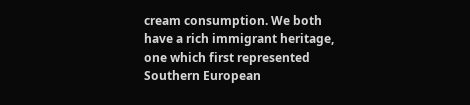cream consumption. We both have a rich immigrant heritage, one which first represented Southern European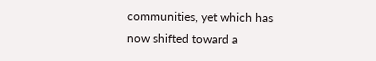communities, yet which has now shifted toward a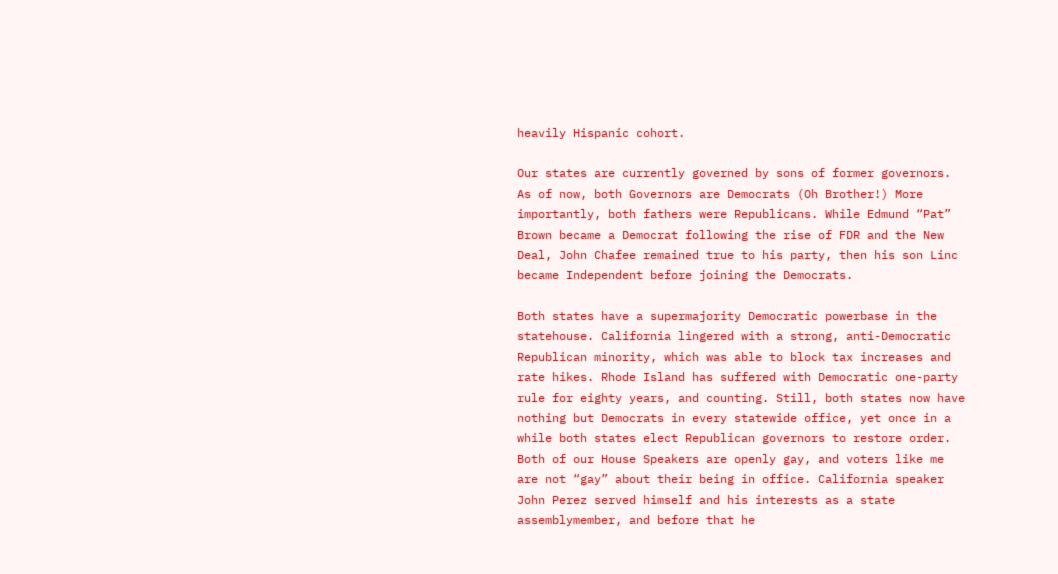heavily Hispanic cohort.

Our states are currently governed by sons of former governors. As of now, both Governors are Democrats (Oh Brother!) More importantly, both fathers were Republicans. While Edmund “Pat” Brown became a Democrat following the rise of FDR and the New Deal, John Chafee remained true to his party, then his son Linc became Independent before joining the Democrats.

Both states have a supermajority Democratic powerbase in the statehouse. California lingered with a strong, anti-Democratic Republican minority, which was able to block tax increases and rate hikes. Rhode Island has suffered with Democratic one-party rule for eighty years, and counting. Still, both states now have nothing but Democrats in every statewide office, yet once in a while both states elect Republican governors to restore order. Both of our House Speakers are openly gay, and voters like me are not “gay” about their being in office. California speaker John Perez served himself and his interests as a state assemblymember, and before that he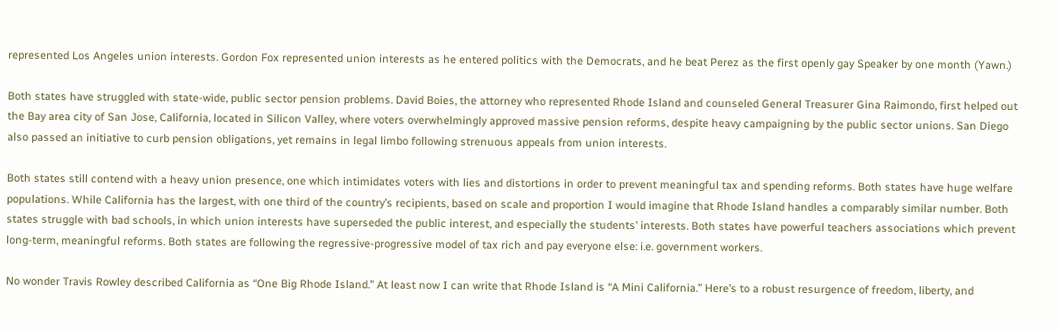represented Los Angeles union interests. Gordon Fox represented union interests as he entered politics with the Democrats, and he beat Perez as the first openly gay Speaker by one month (Yawn.)

Both states have struggled with state-wide, public sector pension problems. David Boies, the attorney who represented Rhode Island and counseled General Treasurer Gina Raimondo, first helped out the Bay area city of San Jose, California, located in Silicon Valley, where voters overwhelmingly approved massive pension reforms, despite heavy campaigning by the public sector unions. San Diego also passed an initiative to curb pension obligations, yet remains in legal limbo following strenuous appeals from union interests.

Both states still contend with a heavy union presence, one which intimidates voters with lies and distortions in order to prevent meaningful tax and spending reforms. Both states have huge welfare populations. While California has the largest, with one third of the country’s recipients, based on scale and proportion I would imagine that Rhode Island handles a comparably similar number. Both states struggle with bad schools, in which union interests have superseded the public interest, and especially the students’ interests. Both states have powerful teachers associations which prevent long-term, meaningful reforms. Both states are following the regressive-progressive model of tax rich and pay everyone else: i.e. government workers.

No wonder Travis Rowley described California as “One Big Rhode Island.” At least now I can write that Rhode Island is “A Mini California.” Here’s to a robust resurgence of freedom, liberty, and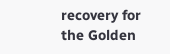recovery for the Golden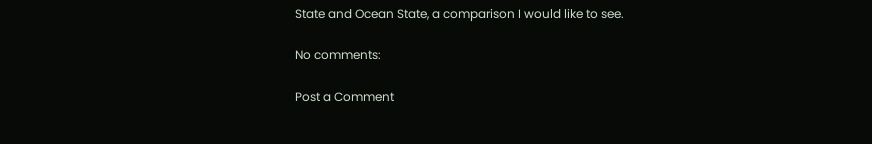State and Ocean State, a comparison I would like to see.

No comments:

Post a Comment